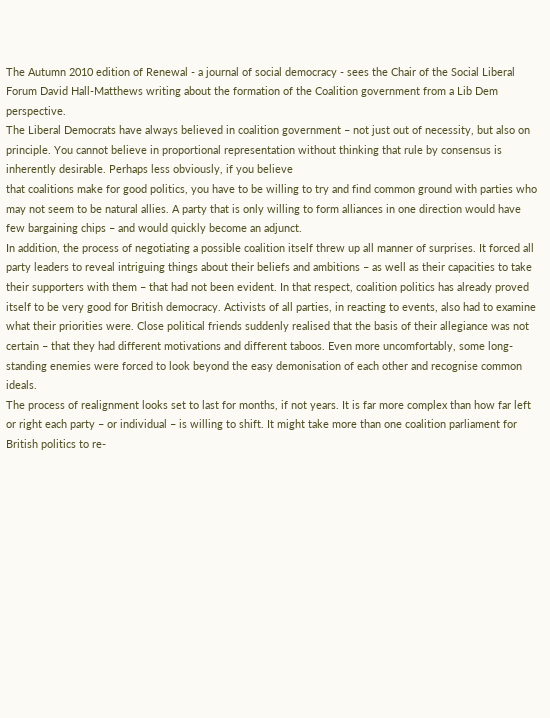The Autumn 2010 edition of Renewal - a journal of social democracy - sees the Chair of the Social Liberal Forum David Hall-Matthews writing about the formation of the Coalition government from a Lib Dem perspective.
The Liberal Democrats have always believed in coalition government – not just out of necessity, but also on principle. You cannot believe in proportional representation without thinking that rule by consensus is inherently desirable. Perhaps less obviously, if you believe
that coalitions make for good politics, you have to be willing to try and find common ground with parties who may not seem to be natural allies. A party that is only willing to form alliances in one direction would have few bargaining chips – and would quickly become an adjunct.
In addition, the process of negotiating a possible coalition itself threw up all manner of surprises. It forced all party leaders to reveal intriguing things about their beliefs and ambitions – as well as their capacities to take their supporters with them – that had not been evident. In that respect, coalition politics has already proved itself to be very good for British democracy. Activists of all parties, in reacting to events, also had to examine what their priorities were. Close political friends suddenly realised that the basis of their allegiance was not certain – that they had different motivations and different taboos. Even more uncomfortably, some long-standing enemies were forced to look beyond the easy demonisation of each other and recognise common ideals.
The process of realignment looks set to last for months, if not years. It is far more complex than how far left or right each party – or individual – is willing to shift. It might take more than one coalition parliament for British politics to re-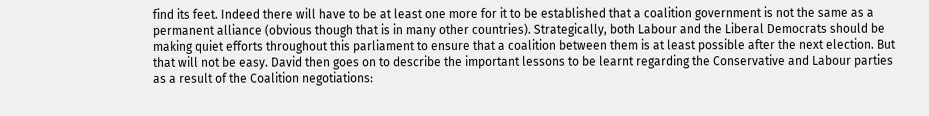find its feet. Indeed there will have to be at least one more for it to be established that a coalition government is not the same as a permanent alliance (obvious though that is in many other countries). Strategically, both Labour and the Liberal Democrats should be making quiet efforts throughout this parliament to ensure that a coalition between them is at least possible after the next election. But that will not be easy. David then goes on to describe the important lessons to be learnt regarding the Conservative and Labour parties as a result of the Coalition negotiations: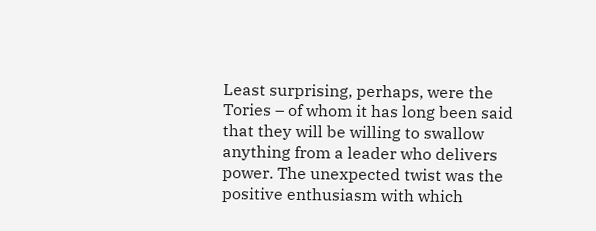Least surprising, perhaps, were the Tories – of whom it has long been said that they will be willing to swallow anything from a leader who delivers power. The unexpected twist was the positive enthusiasm with which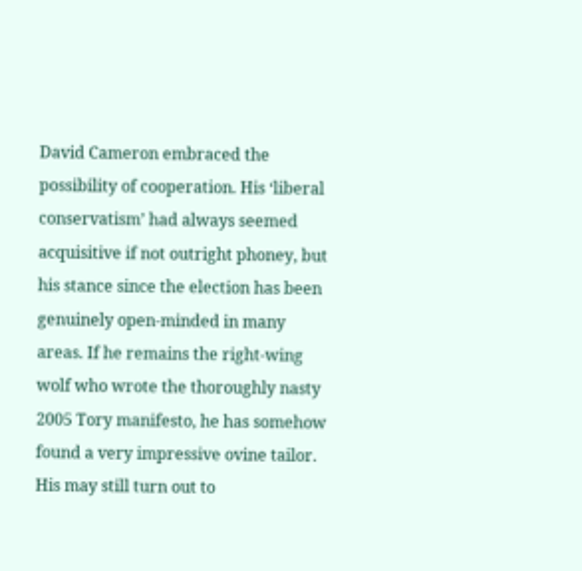David Cameron embraced the possibility of cooperation. His ‘liberal conservatism’ had always seemed acquisitive if not outright phoney, but his stance since the election has been genuinely open-minded in many areas. If he remains the right-wing wolf who wrote the thoroughly nasty 2005 Tory manifesto, he has somehow found a very impressive ovine tailor. His may still turn out to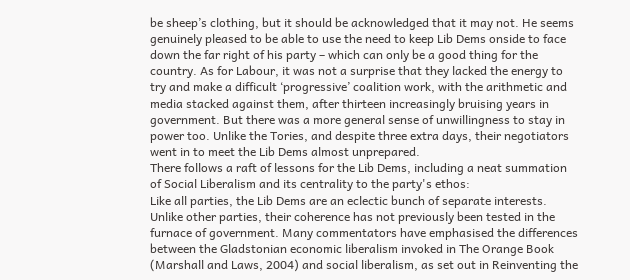be sheep’s clothing, but it should be acknowledged that it may not. He seems genuinely pleased to be able to use the need to keep Lib Dems onside to face down the far right of his party – which can only be a good thing for the country. As for Labour, it was not a surprise that they lacked the energy to try and make a difficult ‘progressive’ coalition work, with the arithmetic and media stacked against them, after thirteen increasingly bruising years in government. But there was a more general sense of unwillingness to stay in power too. Unlike the Tories, and despite three extra days, their negotiators went in to meet the Lib Dems almost unprepared.
There follows a raft of lessons for the Lib Dems, including a neat summation of Social Liberalism and its centrality to the party's ethos:
Like all parties, the Lib Dems are an eclectic bunch of separate interests. Unlike other parties, their coherence has not previously been tested in the furnace of government. Many commentators have emphasised the differences between the Gladstonian economic liberalism invoked in The Orange Book (Marshall and Laws, 2004) and social liberalism, as set out in Reinventing the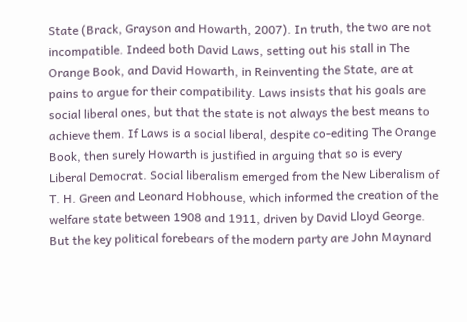State (Brack, Grayson and Howarth, 2007). In truth, the two are not incompatible. Indeed both David Laws, setting out his stall in The Orange Book, and David Howarth, in Reinventing the State, are at pains to argue for their compatibility. Laws insists that his goals are social liberal ones, but that the state is not always the best means to achieve them. If Laws is a social liberal, despite co-editing The Orange Book, then surely Howarth is justified in arguing that so is every Liberal Democrat. Social liberalism emerged from the New Liberalism of T. H. Green and Leonard Hobhouse, which informed the creation of the welfare state between 1908 and 1911, driven by David Lloyd George. But the key political forebears of the modern party are John Maynard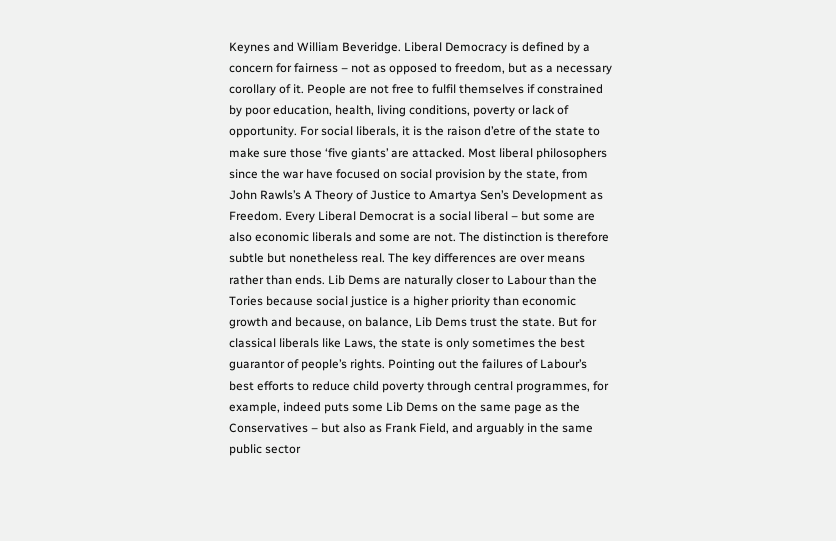Keynes and William Beveridge. Liberal Democracy is defined by a concern for fairness – not as opposed to freedom, but as a necessary corollary of it. People are not free to fulfil themselves if constrained by poor education, health, living conditions, poverty or lack of opportunity. For social liberals, it is the raison d’etre of the state to make sure those ‘five giants’ are attacked. Most liberal philosophers since the war have focused on social provision by the state, from John Rawls’s A Theory of Justice to Amartya Sen’s Development as Freedom. Every Liberal Democrat is a social liberal – but some are also economic liberals and some are not. The distinction is therefore subtle but nonetheless real. The key differences are over means rather than ends. Lib Dems are naturally closer to Labour than the Tories because social justice is a higher priority than economic growth and because, on balance, Lib Dems trust the state. But for classical liberals like Laws, the state is only sometimes the best guarantor of people’s rights. Pointing out the failures of Labour’s best efforts to reduce child poverty through central programmes, for example, indeed puts some Lib Dems on the same page as the Conservatives – but also as Frank Field, and arguably in the same public sector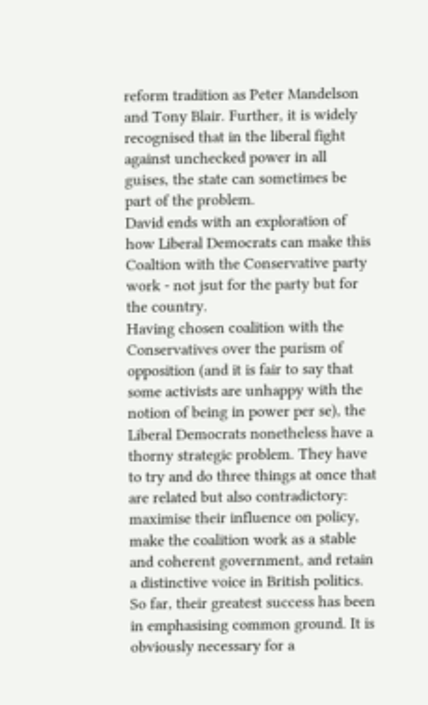reform tradition as Peter Mandelson and Tony Blair. Further, it is widely recognised that in the liberal fight against unchecked power in all guises, the state can sometimes be part of the problem.
David ends with an exploration of how Liberal Democrats can make this Coaltion with the Conservative party work - not jsut for the party but for the country.
Having chosen coalition with the Conservatives over the purism of opposition (and it is fair to say that some activists are unhappy with the notion of being in power per se), the Liberal Democrats nonetheless have a thorny strategic problem. They have to try and do three things at once that are related but also contradictory: maximise their influence on policy, make the coalition work as a stable and coherent government, and retain a distinctive voice in British politics. So far, their greatest success has been in emphasising common ground. It is obviously necessary for a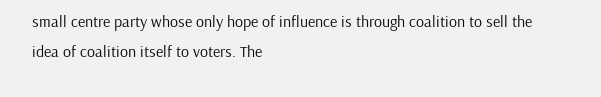small centre party whose only hope of influence is through coalition to sell the idea of coalition itself to voters. The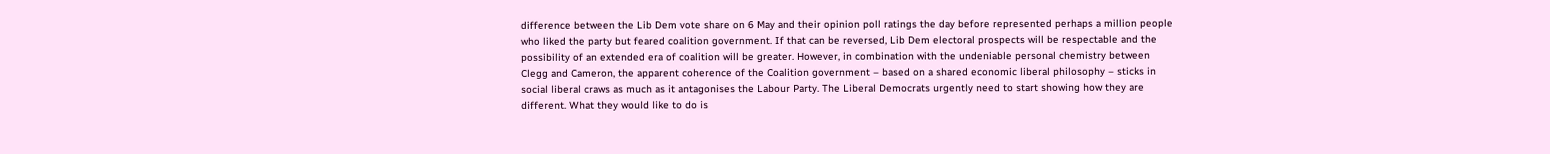difference between the Lib Dem vote share on 6 May and their opinion poll ratings the day before represented perhaps a million people who liked the party but feared coalition government. If that can be reversed, Lib Dem electoral prospects will be respectable and the possibility of an extended era of coalition will be greater. However, in combination with the undeniable personal chemistry between Clegg and Cameron, the apparent coherence of the Coalition government – based on a shared economic liberal philosophy – sticks in social liberal craws as much as it antagonises the Labour Party. The Liberal Democrats urgently need to start showing how they are different. What they would like to do is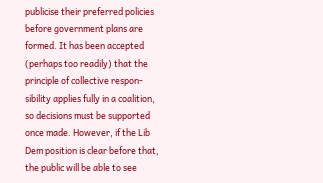publicise their preferred policies before government plans are formed. It has been accepted (perhaps too readily) that the principle of collective respon- sibility applies fully in a coalition, so decisions must be supported once made. However, if the Lib Dem position is clear before that, the public will be able to see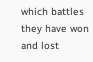which battles they have won and lost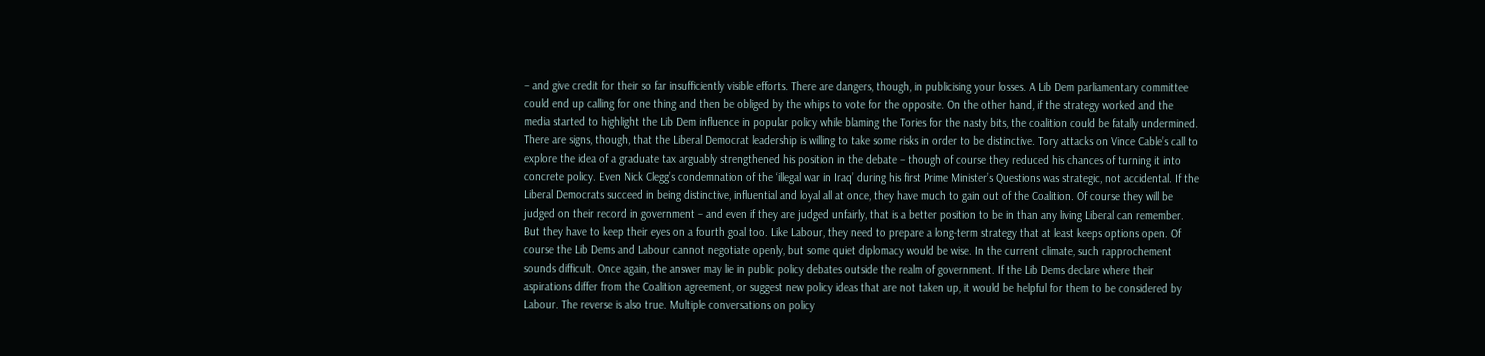– and give credit for their so far insufficiently visible efforts. There are dangers, though, in publicising your losses. A Lib Dem parliamentary committee could end up calling for one thing and then be obliged by the whips to vote for the opposite. On the other hand, if the strategy worked and the media started to highlight the Lib Dem influence in popular policy while blaming the Tories for the nasty bits, the coalition could be fatally undermined. There are signs, though, that the Liberal Democrat leadership is willing to take some risks in order to be distinctive. Tory attacks on Vince Cable’s call to explore the idea of a graduate tax arguably strengthened his position in the debate – though of course they reduced his chances of turning it into concrete policy. Even Nick Clegg’s condemnation of the ‘illegal war in Iraq’ during his first Prime Minister’s Questions was strategic, not accidental. If the Liberal Democrats succeed in being distinctive, influential and loyal all at once, they have much to gain out of the Coalition. Of course they will be judged on their record in government – and even if they are judged unfairly, that is a better position to be in than any living Liberal can remember. But they have to keep their eyes on a fourth goal too. Like Labour, they need to prepare a long-term strategy that at least keeps options open. Of course the Lib Dems and Labour cannot negotiate openly, but some quiet diplomacy would be wise. In the current climate, such rapprochement sounds difficult. Once again, the answer may lie in public policy debates outside the realm of government. If the Lib Dems declare where their aspirations differ from the Coalition agreement, or suggest new policy ideas that are not taken up, it would be helpful for them to be considered by Labour. The reverse is also true. Multiple conversations on policy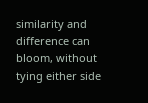similarity and difference can bloom, without tying either side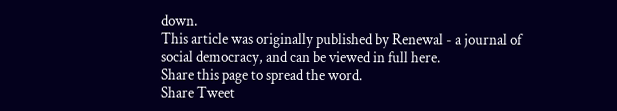down.
This article was originally published by Renewal - a journal of social democracy, and can be viewed in full here.
Share this page to spread the word.
Share Tweet